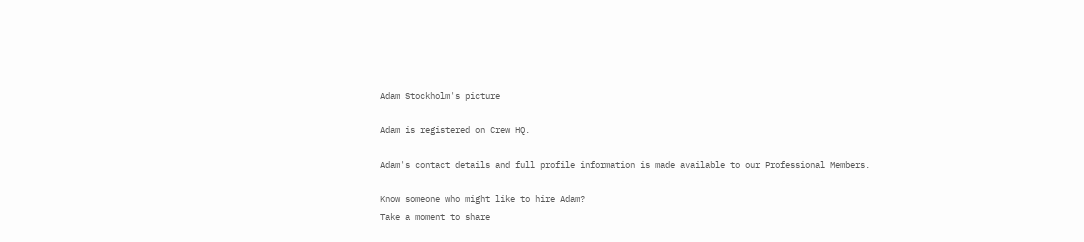Adam Stockholm's picture

Adam is registered on Crew HQ.

Adam's contact details and full profile information is made available to our Professional Members.

Know someone who might like to hire Adam?
Take a moment to share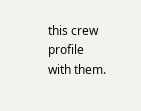this crew profile with them.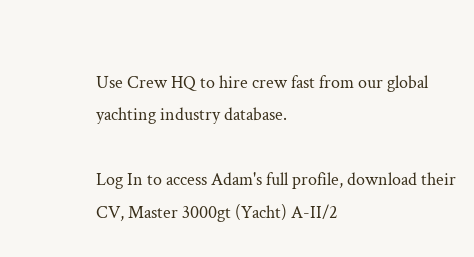Use Crew HQ to hire crew fast from our global yachting industry database.

Log In to access Adam's full profile, download their CV, Master 3000gt (Yacht) A-II/2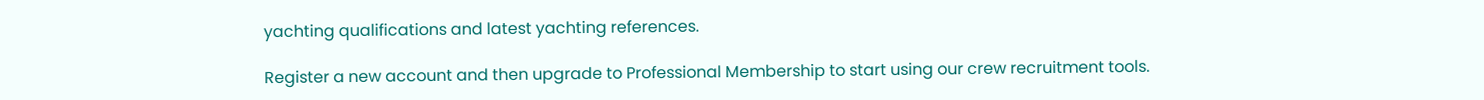yachting qualifications and latest yachting references.

Register a new account and then upgrade to Professional Membership to start using our crew recruitment tools.